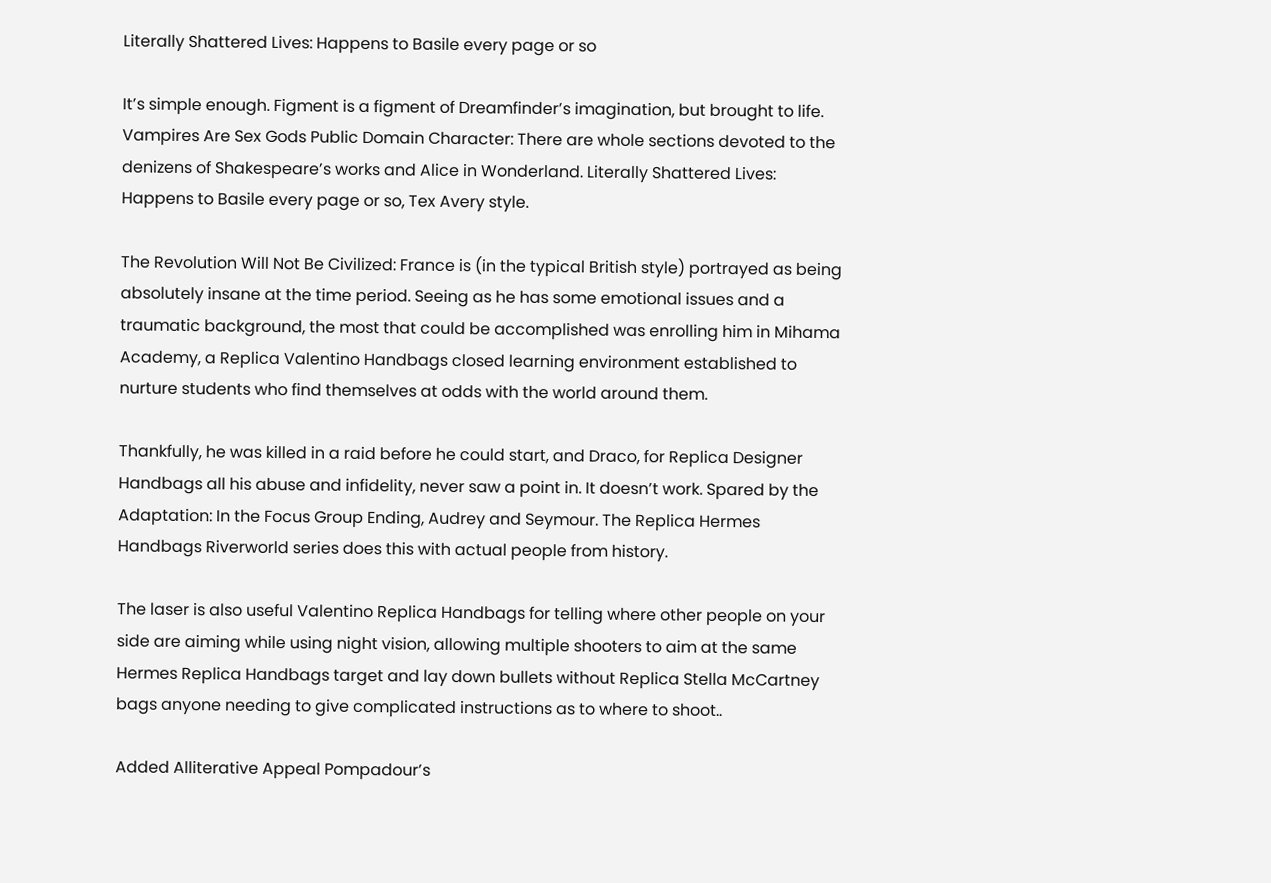Literally Shattered Lives: Happens to Basile every page or so

It’s simple enough. Figment is a figment of Dreamfinder’s imagination, but brought to life. Vampires Are Sex Gods Public Domain Character: There are whole sections devoted to the denizens of Shakespeare’s works and Alice in Wonderland. Literally Shattered Lives: Happens to Basile every page or so, Tex Avery style.

The Revolution Will Not Be Civilized: France is (in the typical British style) portrayed as being absolutely insane at the time period. Seeing as he has some emotional issues and a traumatic background, the most that could be accomplished was enrolling him in Mihama Academy, a Replica Valentino Handbags closed learning environment established to nurture students who find themselves at odds with the world around them.

Thankfully, he was killed in a raid before he could start, and Draco, for Replica Designer Handbags all his abuse and infidelity, never saw a point in. It doesn’t work. Spared by the Adaptation: In the Focus Group Ending, Audrey and Seymour. The Replica Hermes Handbags Riverworld series does this with actual people from history.

The laser is also useful Valentino Replica Handbags for telling where other people on your side are aiming while using night vision, allowing multiple shooters to aim at the same Hermes Replica Handbags target and lay down bullets without Replica Stella McCartney bags anyone needing to give complicated instructions as to where to shoot..

Added Alliterative Appeal Pompadour’s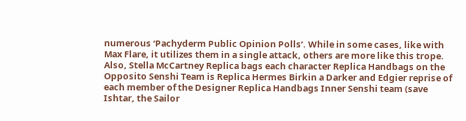numerous ‘Pachyderm Public Opinion Polls’. While in some cases, like with Max Flare, it utilizes them in a single attack, others are more like this trope. Also, Stella McCartney Replica bags each character Replica Handbags on the Opposito Senshi Team is Replica Hermes Birkin a Darker and Edgier reprise of each member of the Designer Replica Handbags Inner Senshi team (save Ishtar, the Sailor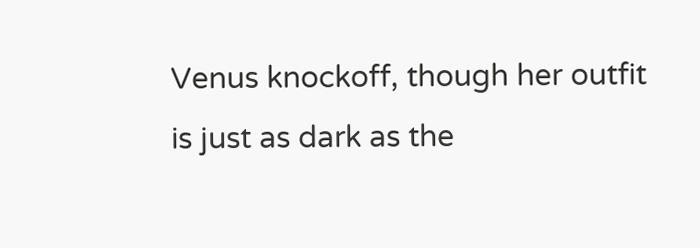Venus knockoff, though her outfit is just as dark as the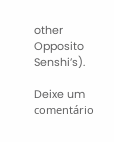other Opposito Senshi’s).

Deixe um comentário